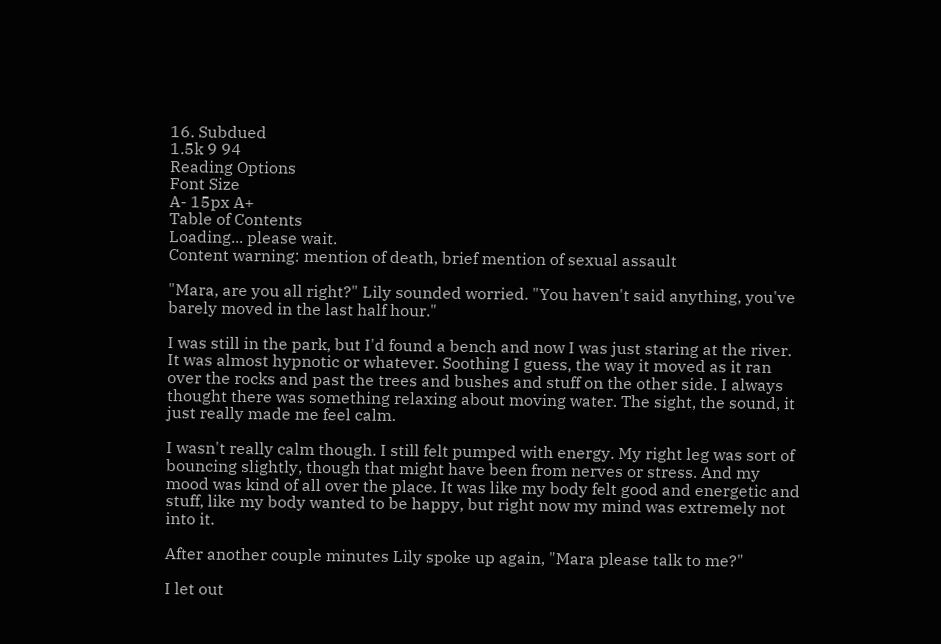16. Subdued
1.5k 9 94
Reading Options
Font Size
A- 15px A+
Table of Contents
Loading... please wait.
Content warning: mention of death, brief mention of sexual assault

"Mara, are you all right?" Lily sounded worried. "You haven't said anything, you've barely moved in the last half hour."

I was still in the park, but I'd found a bench and now I was just staring at the river. It was almost hypnotic or whatever. Soothing I guess, the way it moved as it ran over the rocks and past the trees and bushes and stuff on the other side. I always thought there was something relaxing about moving water. The sight, the sound, it just really made me feel calm.

I wasn't really calm though. I still felt pumped with energy. My right leg was sort of bouncing slightly, though that might have been from nerves or stress. And my mood was kind of all over the place. It was like my body felt good and energetic and stuff, like my body wanted to be happy, but right now my mind was extremely not into it.

After another couple minutes Lily spoke up again, "Mara please talk to me?"

I let out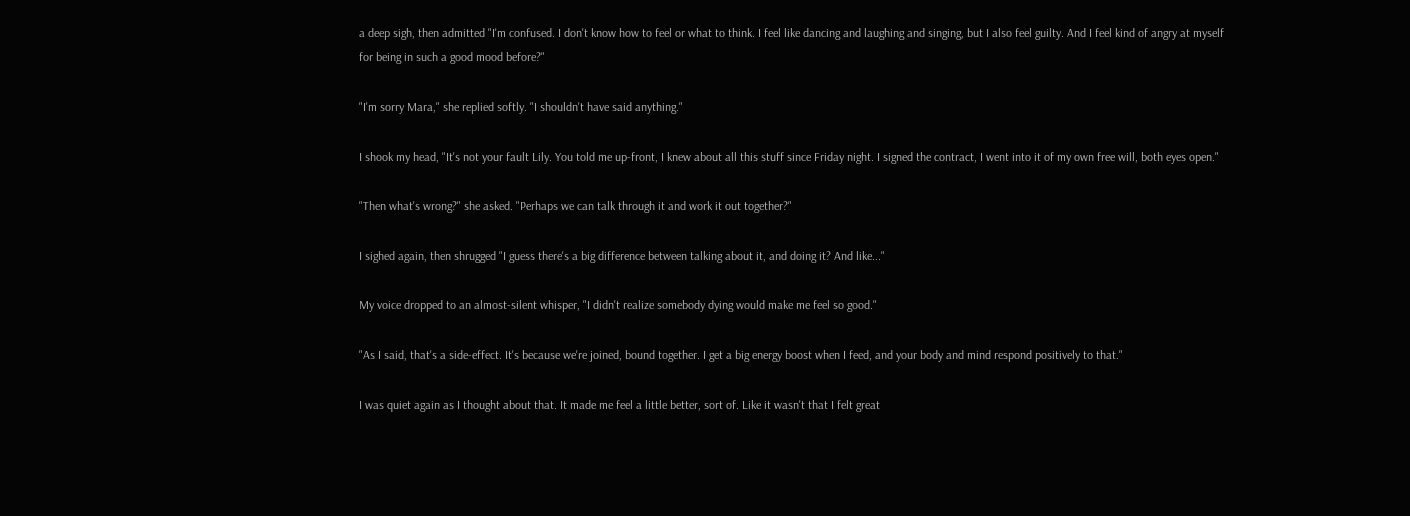a deep sigh, then admitted "I'm confused. I don't know how to feel or what to think. I feel like dancing and laughing and singing, but I also feel guilty. And I feel kind of angry at myself for being in such a good mood before?"

"I'm sorry Mara," she replied softly. "I shouldn't have said anything."

I shook my head, "It's not your fault Lily. You told me up-front, I knew about all this stuff since Friday night. I signed the contract, I went into it of my own free will, both eyes open."

"Then what's wrong?" she asked. "Perhaps we can talk through it and work it out together?"

I sighed again, then shrugged "I guess there's a big difference between talking about it, and doing it? And like..."

My voice dropped to an almost-silent whisper, "I didn't realize somebody dying would make me feel so good."

"As I said, that's a side-effect. It's because we're joined, bound together. I get a big energy boost when I feed, and your body and mind respond positively to that."

I was quiet again as I thought about that. It made me feel a little better, sort of. Like it wasn't that I felt great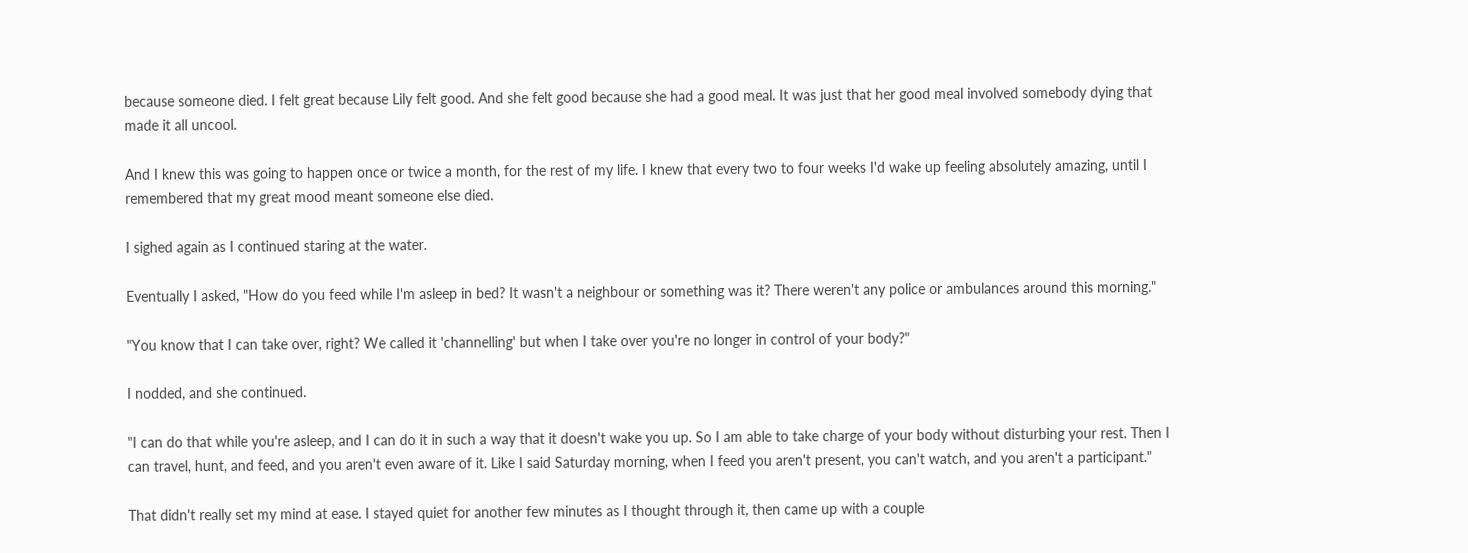because someone died. I felt great because Lily felt good. And she felt good because she had a good meal. It was just that her good meal involved somebody dying that made it all uncool.

And I knew this was going to happen once or twice a month, for the rest of my life. I knew that every two to four weeks I'd wake up feeling absolutely amazing, until I remembered that my great mood meant someone else died.

I sighed again as I continued staring at the water.

Eventually I asked, "How do you feed while I'm asleep in bed? It wasn't a neighbour or something was it? There weren't any police or ambulances around this morning."

"You know that I can take over, right? We called it 'channelling' but when I take over you're no longer in control of your body?"

I nodded, and she continued.

"I can do that while you're asleep, and I can do it in such a way that it doesn't wake you up. So I am able to take charge of your body without disturbing your rest. Then I can travel, hunt, and feed, and you aren't even aware of it. Like I said Saturday morning, when I feed you aren't present, you can't watch, and you aren't a participant."

That didn't really set my mind at ease. I stayed quiet for another few minutes as I thought through it, then came up with a couple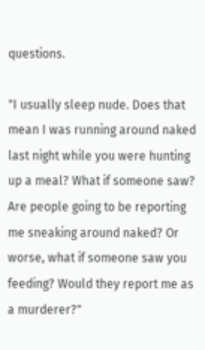questions.

"I usually sleep nude. Does that mean I was running around naked last night while you were hunting up a meal? What if someone saw? Are people going to be reporting me sneaking around naked? Or worse, what if someone saw you feeding? Would they report me as a murderer?"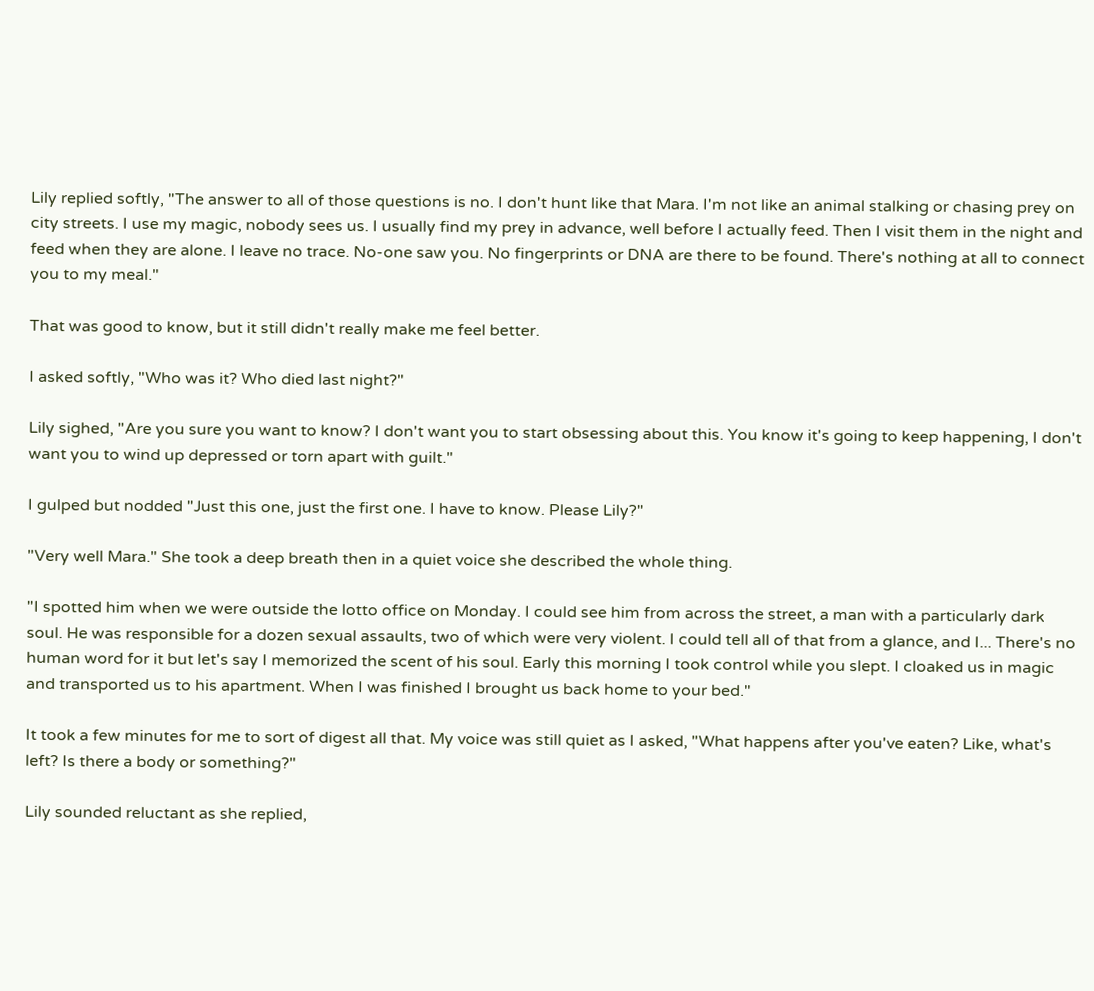Lily replied softly, "The answer to all of those questions is no. I don't hunt like that Mara. I'm not like an animal stalking or chasing prey on city streets. I use my magic, nobody sees us. I usually find my prey in advance, well before I actually feed. Then I visit them in the night and feed when they are alone. I leave no trace. No-one saw you. No fingerprints or DNA are there to be found. There's nothing at all to connect you to my meal."

That was good to know, but it still didn't really make me feel better.

I asked softly, "Who was it? Who died last night?"

Lily sighed, "Are you sure you want to know? I don't want you to start obsessing about this. You know it's going to keep happening, I don't want you to wind up depressed or torn apart with guilt."

I gulped but nodded "Just this one, just the first one. I have to know. Please Lily?"

"Very well Mara." She took a deep breath then in a quiet voice she described the whole thing.

"I spotted him when we were outside the lotto office on Monday. I could see him from across the street, a man with a particularly dark soul. He was responsible for a dozen sexual assaults, two of which were very violent. I could tell all of that from a glance, and I... There's no human word for it but let's say I memorized the scent of his soul. Early this morning I took control while you slept. I cloaked us in magic and transported us to his apartment. When I was finished I brought us back home to your bed."

It took a few minutes for me to sort of digest all that. My voice was still quiet as I asked, "What happens after you've eaten? Like, what's left? Is there a body or something?"

Lily sounded reluctant as she replied,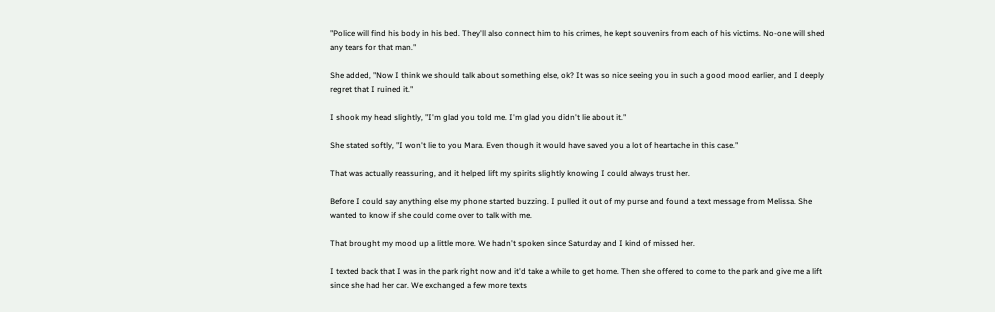"Police will find his body in his bed. They'll also connect him to his crimes, he kept souvenirs from each of his victims. No-one will shed any tears for that man."

She added, "Now I think we should talk about something else, ok? It was so nice seeing you in such a good mood earlier, and I deeply regret that I ruined it."

I shook my head slightly, "I'm glad you told me. I'm glad you didn't lie about it."

She stated softly, "I won't lie to you Mara. Even though it would have saved you a lot of heartache in this case."

That was actually reassuring, and it helped lift my spirits slightly knowing I could always trust her.

Before I could say anything else my phone started buzzing. I pulled it out of my purse and found a text message from Melissa. She wanted to know if she could come over to talk with me.

That brought my mood up a little more. We hadn't spoken since Saturday and I kind of missed her.

I texted back that I was in the park right now and it'd take a while to get home. Then she offered to come to the park and give me a lift since she had her car. We exchanged a few more texts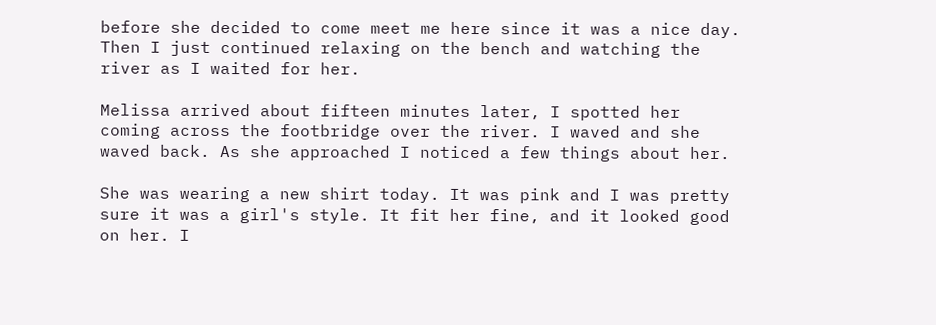before she decided to come meet me here since it was a nice day. Then I just continued relaxing on the bench and watching the river as I waited for her.

Melissa arrived about fifteen minutes later, I spotted her coming across the footbridge over the river. I waved and she waved back. As she approached I noticed a few things about her.

She was wearing a new shirt today. It was pink and I was pretty sure it was a girl's style. It fit her fine, and it looked good on her. I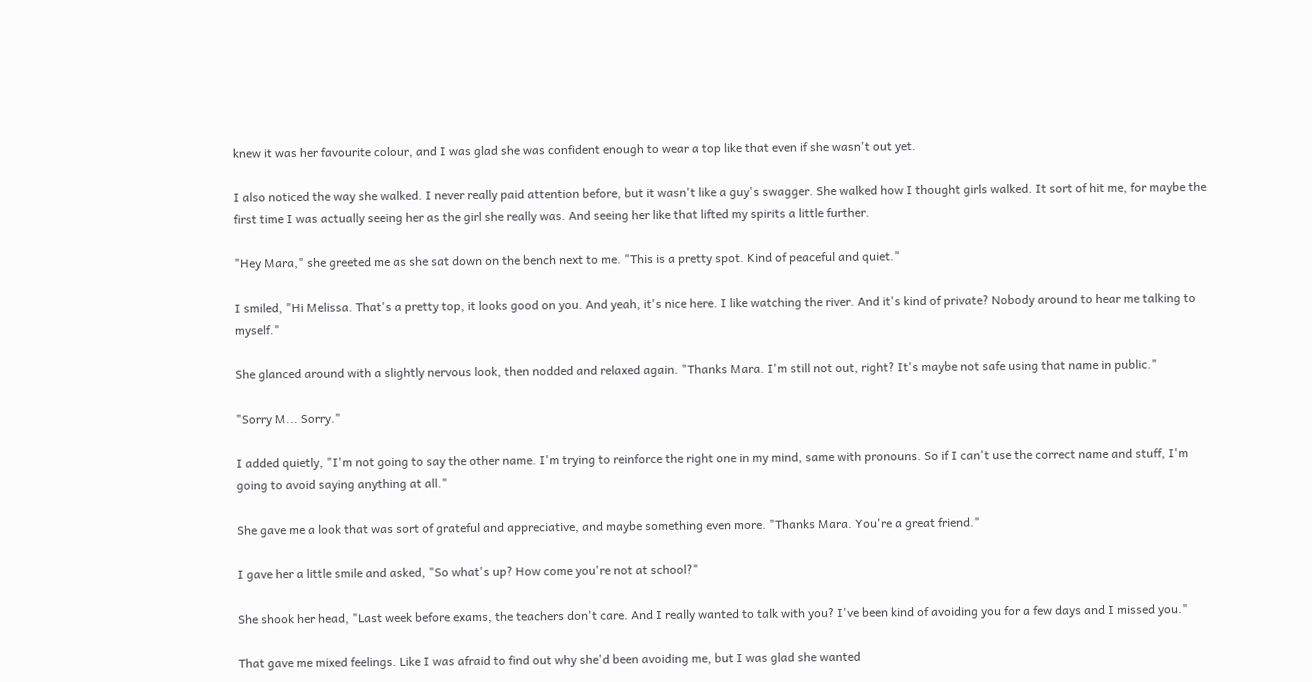knew it was her favourite colour, and I was glad she was confident enough to wear a top like that even if she wasn't out yet.

I also noticed the way she walked. I never really paid attention before, but it wasn't like a guy's swagger. She walked how I thought girls walked. It sort of hit me, for maybe the first time I was actually seeing her as the girl she really was. And seeing her like that lifted my spirits a little further.

"Hey Mara," she greeted me as she sat down on the bench next to me. "This is a pretty spot. Kind of peaceful and quiet."

I smiled, "Hi Melissa. That's a pretty top, it looks good on you. And yeah, it's nice here. I like watching the river. And it's kind of private? Nobody around to hear me talking to myself."

She glanced around with a slightly nervous look, then nodded and relaxed again. "Thanks Mara. I'm still not out, right? It's maybe not safe using that name in public."

"Sorry M... Sorry."

I added quietly, "I'm not going to say the other name. I'm trying to reinforce the right one in my mind, same with pronouns. So if I can't use the correct name and stuff, I'm going to avoid saying anything at all."

She gave me a look that was sort of grateful and appreciative, and maybe something even more. "Thanks Mara. You're a great friend."

I gave her a little smile and asked, "So what's up? How come you're not at school?"

She shook her head, "Last week before exams, the teachers don't care. And I really wanted to talk with you? I've been kind of avoiding you for a few days and I missed you."

That gave me mixed feelings. Like I was afraid to find out why she'd been avoiding me, but I was glad she wanted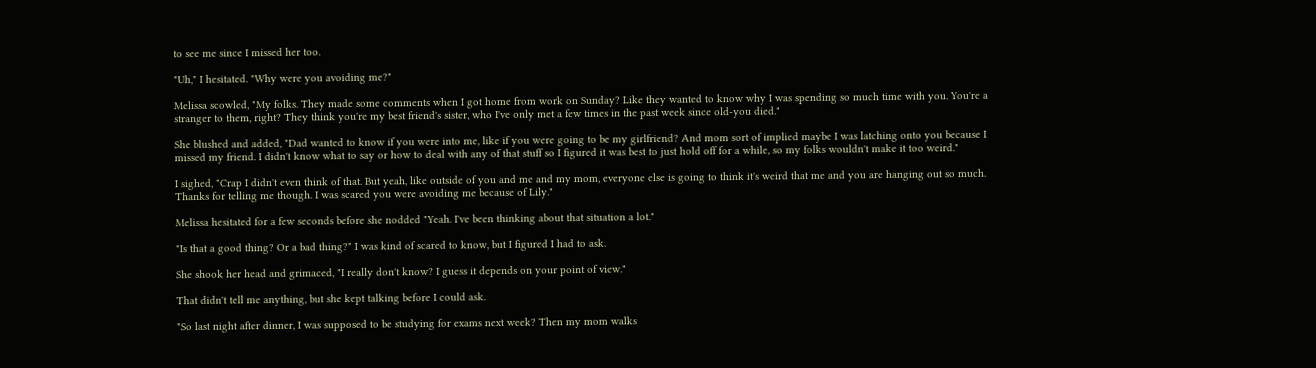to see me since I missed her too.

"Uh," I hesitated. "Why were you avoiding me?"

Melissa scowled, "My folks. They made some comments when I got home from work on Sunday? Like they wanted to know why I was spending so much time with you. You're a stranger to them, right? They think you're my best friend's sister, who I've only met a few times in the past week since old-you died."

She blushed and added, "Dad wanted to know if you were into me, like if you were going to be my girlfriend? And mom sort of implied maybe I was latching onto you because I missed my friend. I didn't know what to say or how to deal with any of that stuff so I figured it was best to just hold off for a while, so my folks wouldn't make it too weird."

I sighed, "Crap I didn't even think of that. But yeah, like outside of you and me and my mom, everyone else is going to think it's weird that me and you are hanging out so much. Thanks for telling me though. I was scared you were avoiding me because of Lily."

Melissa hesitated for a few seconds before she nodded "Yeah. I've been thinking about that situation a lot."

"Is that a good thing? Or a bad thing?" I was kind of scared to know, but I figured I had to ask.

She shook her head and grimaced, "I really don't know? I guess it depends on your point of view."

That didn't tell me anything, but she kept talking before I could ask.

"So last night after dinner, I was supposed to be studying for exams next week? Then my mom walks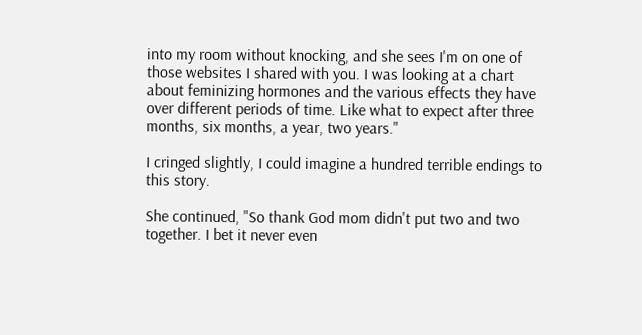into my room without knocking, and she sees I'm on one of those websites I shared with you. I was looking at a chart about feminizing hormones and the various effects they have over different periods of time. Like what to expect after three months, six months, a year, two years."

I cringed slightly, I could imagine a hundred terrible endings to this story.

She continued, "So thank God mom didn't put two and two together. I bet it never even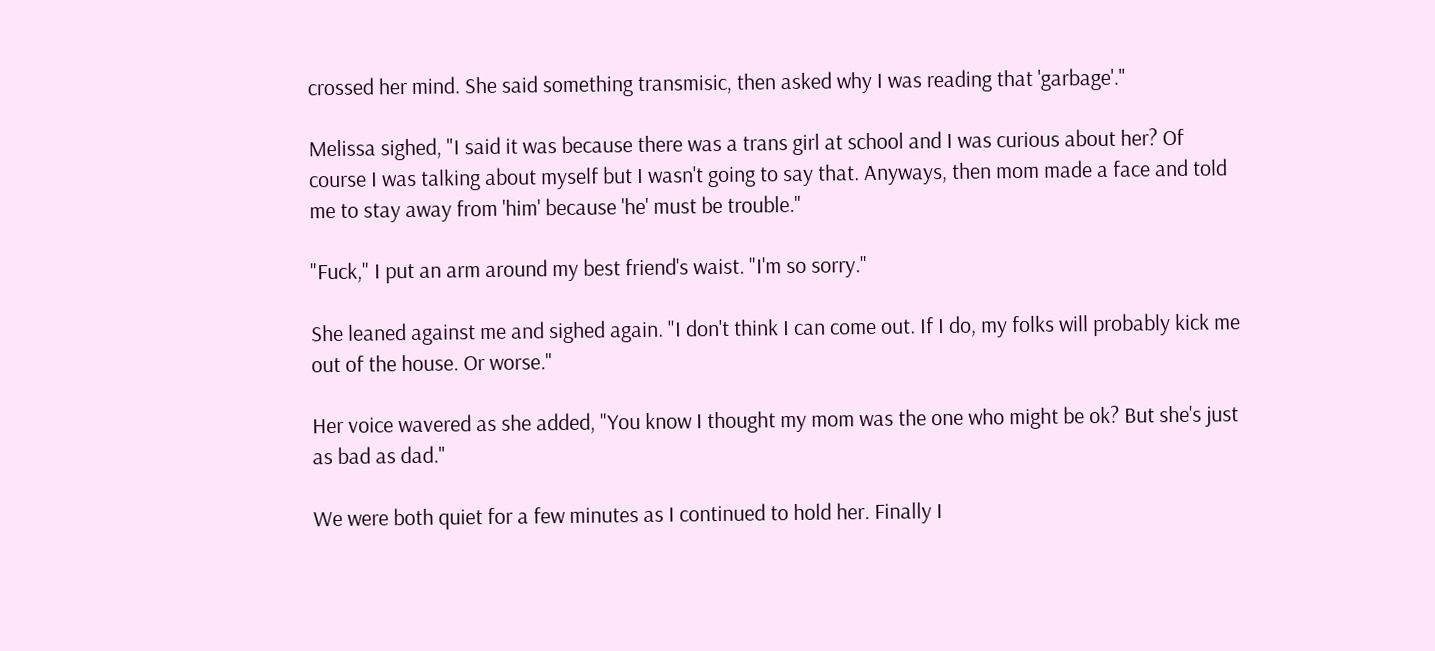crossed her mind. She said something transmisic, then asked why I was reading that 'garbage'."

Melissa sighed, "I said it was because there was a trans girl at school and I was curious about her? Of course I was talking about myself but I wasn't going to say that. Anyways, then mom made a face and told me to stay away from 'him' because 'he' must be trouble."

"Fuck," I put an arm around my best friend's waist. "I'm so sorry."

She leaned against me and sighed again. "I don't think I can come out. If I do, my folks will probably kick me out of the house. Or worse."

Her voice wavered as she added, "You know I thought my mom was the one who might be ok? But she's just as bad as dad."

We were both quiet for a few minutes as I continued to hold her. Finally I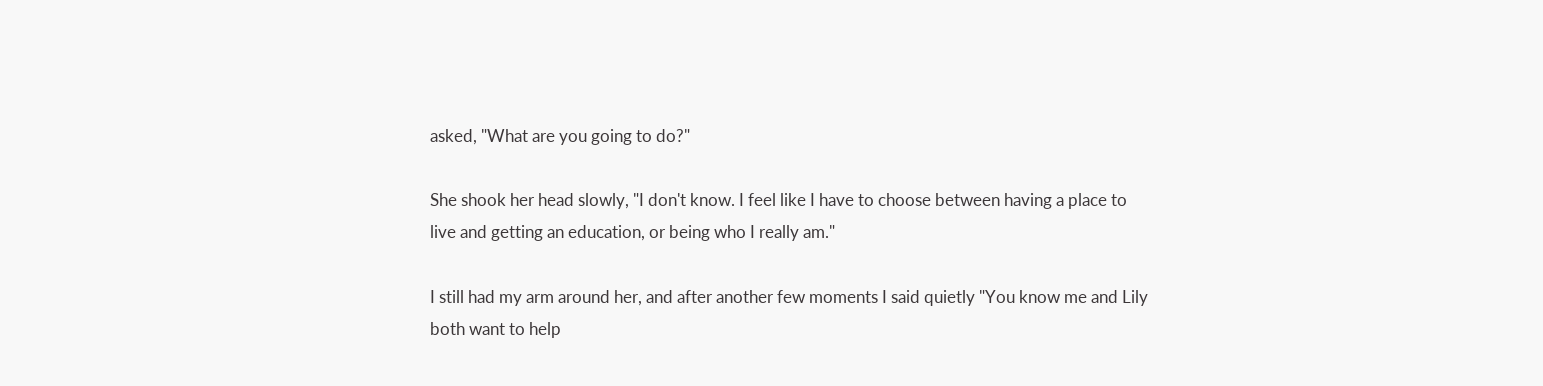asked, "What are you going to do?"

She shook her head slowly, "I don't know. I feel like I have to choose between having a place to live and getting an education, or being who I really am."

I still had my arm around her, and after another few moments I said quietly "You know me and Lily both want to help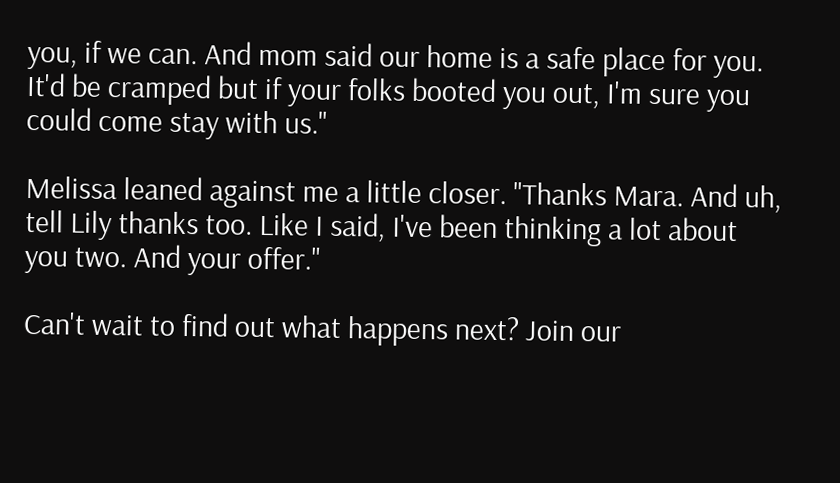you, if we can. And mom said our home is a safe place for you. It'd be cramped but if your folks booted you out, I'm sure you could come stay with us."

Melissa leaned against me a little closer. "Thanks Mara. And uh, tell Lily thanks too. Like I said, I've been thinking a lot about you two. And your offer."

Can't wait to find out what happens next? Join our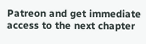Patreon and get immediate access to the next chapter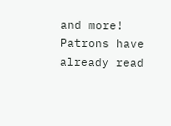and more! Patrons have already read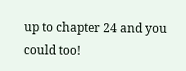up to chapter 24 and you could too!